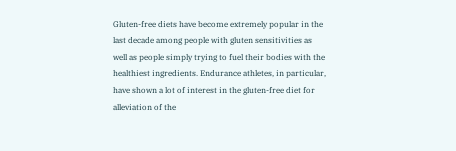Gluten-free diets have become extremely popular in the last decade among people with gluten sensitivities as well as people simply trying to fuel their bodies with the healthiest ingredients. Endurance athletes, in particular, have shown a lot of interest in the gluten-free diet for alleviation of the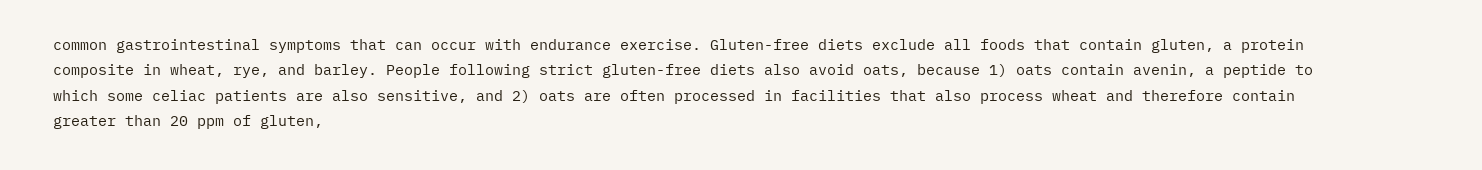common gastrointestinal symptoms that can occur with endurance exercise. Gluten-free diets exclude all foods that contain gluten, a protein composite in wheat, rye, and barley. People following strict gluten-free diets also avoid oats, because 1) oats contain avenin, a peptide to which some celiac patients are also sensitive, and 2) oats are often processed in facilities that also process wheat and therefore contain greater than 20 ppm of gluten,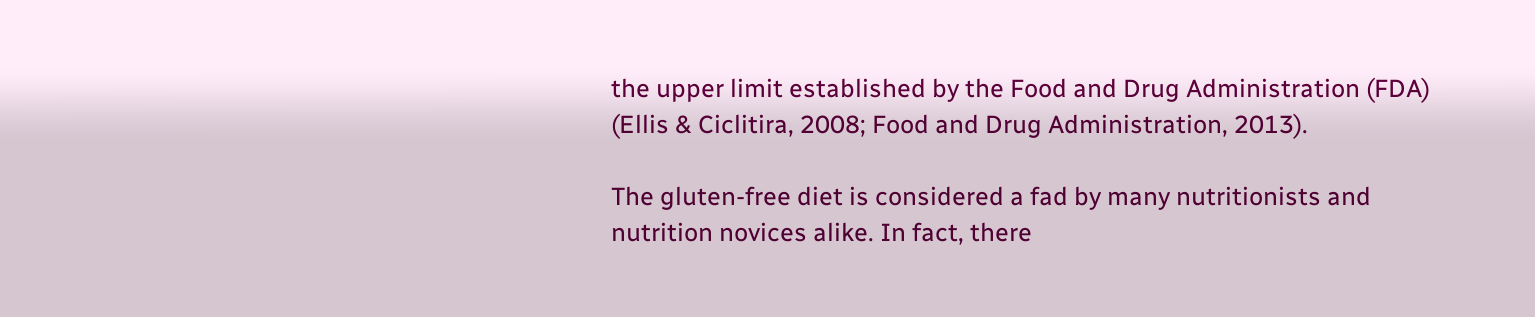the upper limit established by the Food and Drug Administration (FDA) (Ellis & Ciclitira, 2008; Food and Drug Administration, 2013).

The gluten-free diet is considered a fad by many nutritionists and nutrition novices alike. In fact, there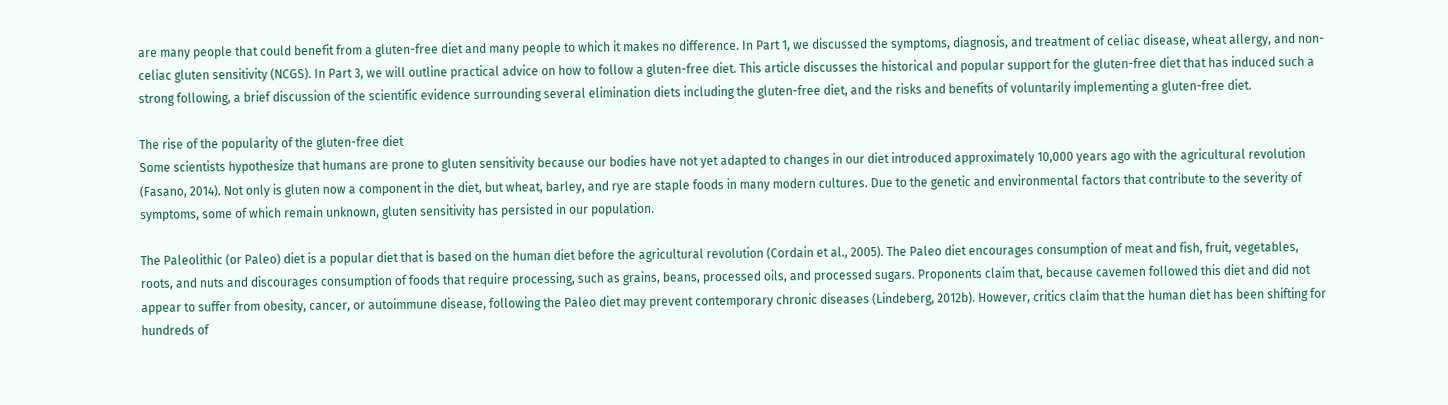are many people that could benefit from a gluten-free diet and many people to which it makes no difference. In Part 1, we discussed the symptoms, diagnosis, and treatment of celiac disease, wheat allergy, and non-celiac gluten sensitivity (NCGS). In Part 3, we will outline practical advice on how to follow a gluten-free diet. This article discusses the historical and popular support for the gluten-free diet that has induced such a strong following, a brief discussion of the scientific evidence surrounding several elimination diets including the gluten-free diet, and the risks and benefits of voluntarily implementing a gluten-free diet.

The rise of the popularity of the gluten-free diet
Some scientists hypothesize that humans are prone to gluten sensitivity because our bodies have not yet adapted to changes in our diet introduced approximately 10,000 years ago with the agricultural revolution (Fasano, 2014). Not only is gluten now a component in the diet, but wheat, barley, and rye are staple foods in many modern cultures. Due to the genetic and environmental factors that contribute to the severity of symptoms, some of which remain unknown, gluten sensitivity has persisted in our population.

The Paleolithic (or Paleo) diet is a popular diet that is based on the human diet before the agricultural revolution (Cordain et al., 2005). The Paleo diet encourages consumption of meat and fish, fruit, vegetables, roots, and nuts and discourages consumption of foods that require processing, such as grains, beans, processed oils, and processed sugars. Proponents claim that, because cavemen followed this diet and did not appear to suffer from obesity, cancer, or autoimmune disease, following the Paleo diet may prevent contemporary chronic diseases (Lindeberg, 2012b). However, critics claim that the human diet has been shifting for hundreds of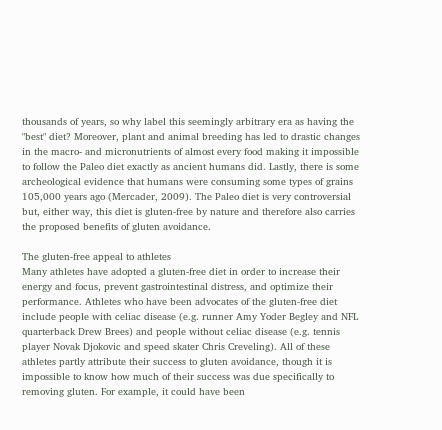thousands of years, so why label this seemingly arbitrary era as having the "best" diet? Moreover, plant and animal breeding has led to drastic changes in the macro- and micronutrients of almost every food making it impossible to follow the Paleo diet exactly as ancient humans did. Lastly, there is some archeological evidence that humans were consuming some types of grains 105,000 years ago (Mercader, 2009). The Paleo diet is very controversial but, either way, this diet is gluten-free by nature and therefore also carries the proposed benefits of gluten avoidance.

The gluten-free appeal to athletes
Many athletes have adopted a gluten-free diet in order to increase their energy and focus, prevent gastrointestinal distress, and optimize their performance. Athletes who have been advocates of the gluten-free diet include people with celiac disease (e.g. runner Amy Yoder Begley and NFL quarterback Drew Brees) and people without celiac disease (e.g. tennis player Novak Djokovic and speed skater Chris Creveling). All of these athletes partly attribute their success to gluten avoidance, though it is impossible to know how much of their success was due specifically to removing gluten. For example, it could have been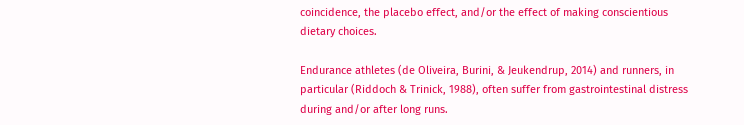coincidence, the placebo effect, and/or the effect of making conscientious dietary choices.

Endurance athletes (de Oliveira, Burini, & Jeukendrup, 2014) and runners, in particular (Riddoch & Trinick, 1988), often suffer from gastrointestinal distress during and/or after long runs.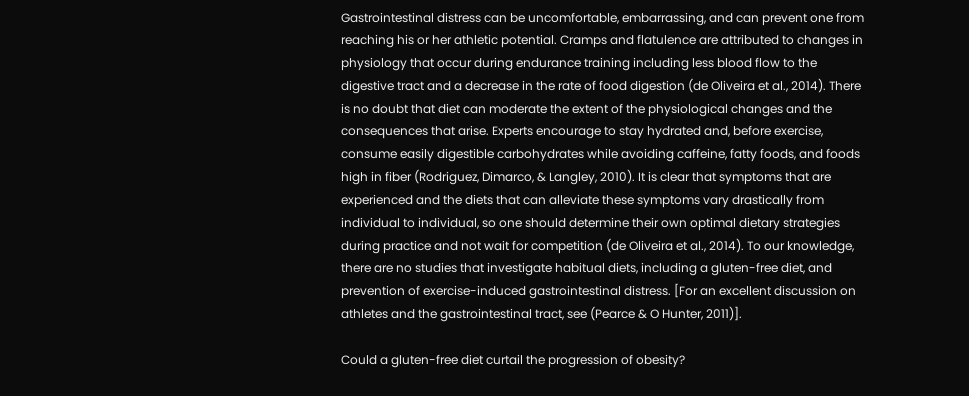Gastrointestinal distress can be uncomfortable, embarrassing, and can prevent one from reaching his or her athletic potential. Cramps and flatulence are attributed to changes in physiology that occur during endurance training including less blood flow to the digestive tract and a decrease in the rate of food digestion (de Oliveira et al., 2014). There is no doubt that diet can moderate the extent of the physiological changes and the consequences that arise. Experts encourage to stay hydrated and, before exercise, consume easily digestible carbohydrates while avoiding caffeine, fatty foods, and foods high in fiber (Rodriguez, Dimarco, & Langley, 2010). It is clear that symptoms that are experienced and the diets that can alleviate these symptoms vary drastically from individual to individual, so one should determine their own optimal dietary strategies during practice and not wait for competition (de Oliveira et al., 2014). To our knowledge, there are no studies that investigate habitual diets, including a gluten-free diet, and prevention of exercise-induced gastrointestinal distress. [For an excellent discussion on athletes and the gastrointestinal tract, see (Pearce & O Hunter, 2011)].

Could a gluten-free diet curtail the progression of obesity?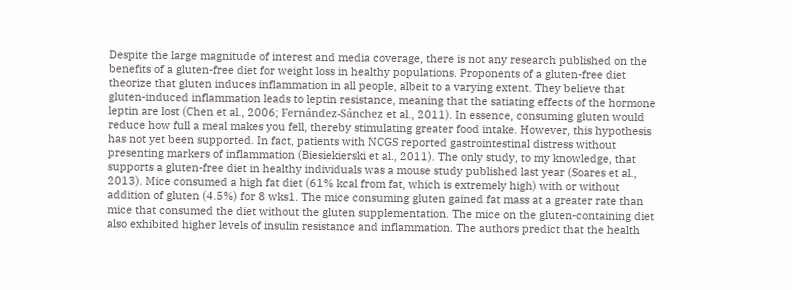Despite the large magnitude of interest and media coverage, there is not any research published on the benefits of a gluten-free diet for weight loss in healthy populations. Proponents of a gluten-free diet theorize that gluten induces inflammation in all people, albeit to a varying extent. They believe that gluten-induced inflammation leads to leptin resistance, meaning that the satiating effects of the hormone leptin are lost (Chen et al., 2006; Fernández-Sánchez et al., 2011). In essence, consuming gluten would reduce how full a meal makes you fell, thereby stimulating greater food intake. However, this hypothesis has not yet been supported. In fact, patients with NCGS reported gastrointestinal distress without presenting markers of inflammation (Biesiekierski et al., 2011). The only study, to my knowledge, that supports a gluten-free diet in healthy individuals was a mouse study published last year (Soares et al., 2013). Mice consumed a high fat diet (61% kcal from fat, which is extremely high) with or without addition of gluten (4.5%) for 8 wks1. The mice consuming gluten gained fat mass at a greater rate than mice that consumed the diet without the gluten supplementation. The mice on the gluten-containing diet also exhibited higher levels of insulin resistance and inflammation. The authors predict that the health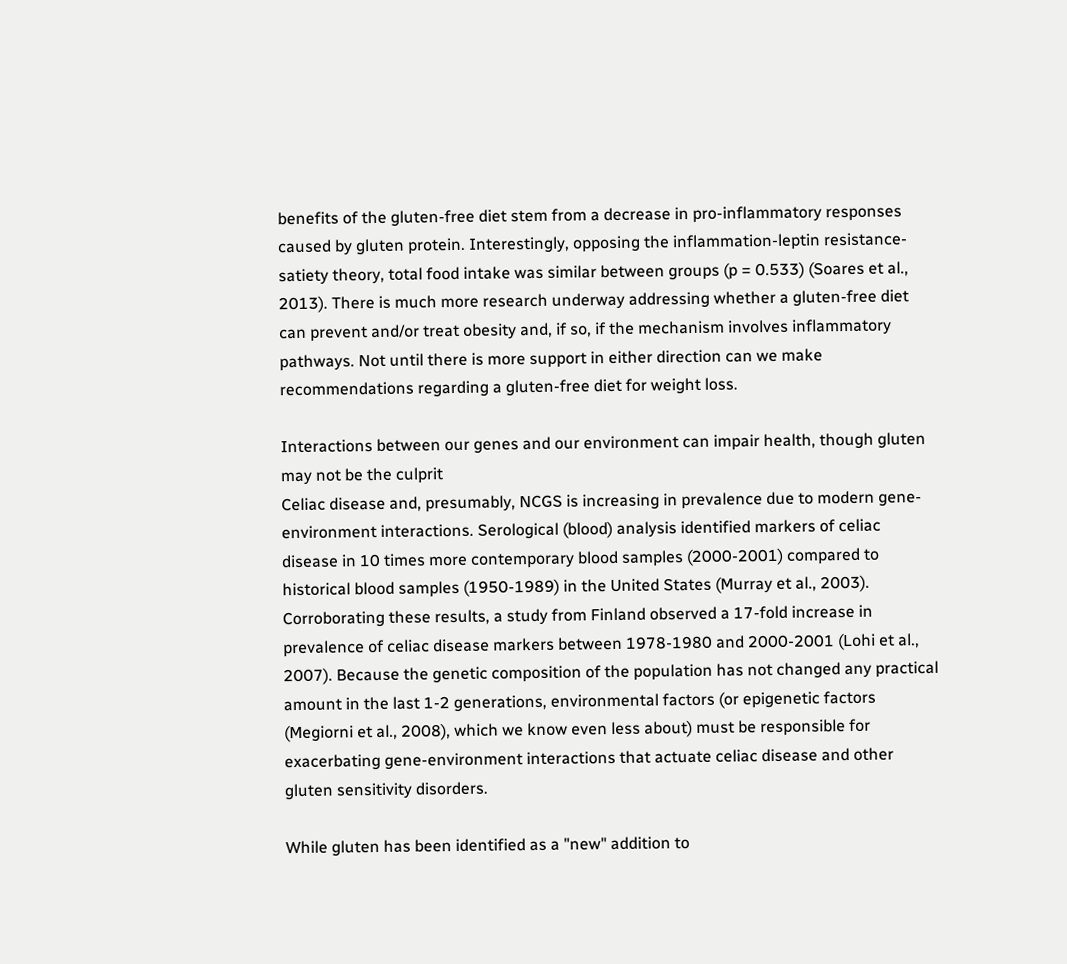benefits of the gluten-free diet stem from a decrease in pro-inflammatory responses caused by gluten protein. Interestingly, opposing the inflammation-leptin resistance-satiety theory, total food intake was similar between groups (p = 0.533) (Soares et al., 2013). There is much more research underway addressing whether a gluten-free diet can prevent and/or treat obesity and, if so, if the mechanism involves inflammatory pathways. Not until there is more support in either direction can we make recommendations regarding a gluten-free diet for weight loss.

Interactions between our genes and our environment can impair health, though gluten may not be the culprit
Celiac disease and, presumably, NCGS is increasing in prevalence due to modern gene-environment interactions. Serological (blood) analysis identified markers of celiac disease in 10 times more contemporary blood samples (2000-2001) compared to historical blood samples (1950-1989) in the United States (Murray et al., 2003). Corroborating these results, a study from Finland observed a 17-fold increase in prevalence of celiac disease markers between 1978-1980 and 2000-2001 (Lohi et al., 2007). Because the genetic composition of the population has not changed any practical amount in the last 1-2 generations, environmental factors (or epigenetic factors (Megiorni et al., 2008), which we know even less about) must be responsible for exacerbating gene-environment interactions that actuate celiac disease and other gluten sensitivity disorders.

While gluten has been identified as a "new" addition to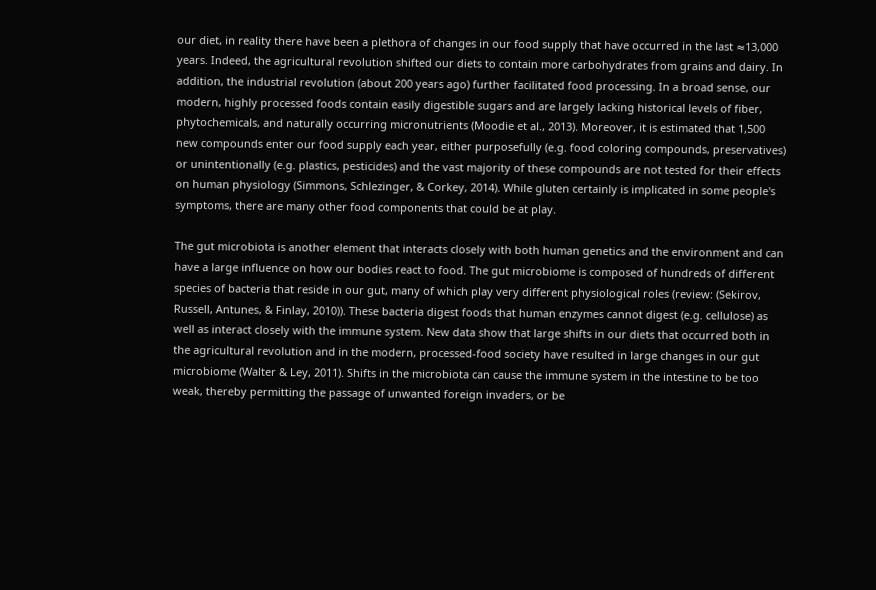our diet, in reality there have been a plethora of changes in our food supply that have occurred in the last ≈13,000 years. Indeed, the agricultural revolution shifted our diets to contain more carbohydrates from grains and dairy. In addition, the industrial revolution (about 200 years ago) further facilitated food processing. In a broad sense, our modern, highly processed foods contain easily digestible sugars and are largely lacking historical levels of fiber, phytochemicals, and naturally occurring micronutrients (Moodie et al., 2013). Moreover, it is estimated that 1,500 new compounds enter our food supply each year, either purposefully (e.g. food coloring compounds, preservatives) or unintentionally (e.g. plastics, pesticides) and the vast majority of these compounds are not tested for their effects on human physiology (Simmons, Schlezinger, & Corkey, 2014). While gluten certainly is implicated in some people's symptoms, there are many other food components that could be at play.

The gut microbiota is another element that interacts closely with both human genetics and the environment and can have a large influence on how our bodies react to food. The gut microbiome is composed of hundreds of different species of bacteria that reside in our gut, many of which play very different physiological roles (review: (Sekirov, Russell, Antunes, & Finlay, 2010)). These bacteria digest foods that human enzymes cannot digest (e.g. cellulose) as well as interact closely with the immune system. New data show that large shifts in our diets that occurred both in the agricultural revolution and in the modern, processed-food society have resulted in large changes in our gut microbiome (Walter & Ley, 2011). Shifts in the microbiota can cause the immune system in the intestine to be too weak, thereby permitting the passage of unwanted foreign invaders, or be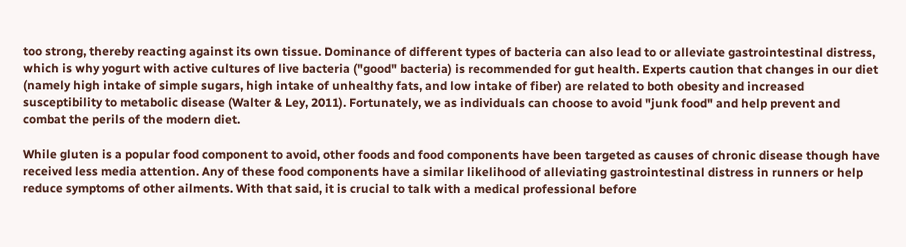too strong, thereby reacting against its own tissue. Dominance of different types of bacteria can also lead to or alleviate gastrointestinal distress, which is why yogurt with active cultures of live bacteria ("good" bacteria) is recommended for gut health. Experts caution that changes in our diet (namely high intake of simple sugars, high intake of unhealthy fats, and low intake of fiber) are related to both obesity and increased susceptibility to metabolic disease (Walter & Ley, 2011). Fortunately, we as individuals can choose to avoid "junk food" and help prevent and combat the perils of the modern diet.

While gluten is a popular food component to avoid, other foods and food components have been targeted as causes of chronic disease though have received less media attention. Any of these food components have a similar likelihood of alleviating gastrointestinal distress in runners or help reduce symptoms of other ailments. With that said, it is crucial to talk with a medical professional before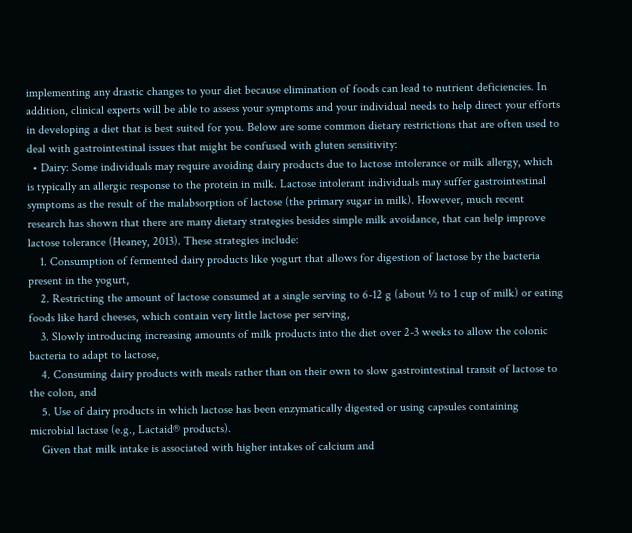implementing any drastic changes to your diet because elimination of foods can lead to nutrient deficiencies. In addition, clinical experts will be able to assess your symptoms and your individual needs to help direct your efforts in developing a diet that is best suited for you. Below are some common dietary restrictions that are often used to deal with gastrointestinal issues that might be confused with gluten sensitivity:
  • Dairy: Some individuals may require avoiding dairy products due to lactose intolerance or milk allergy, which is typically an allergic response to the protein in milk. Lactose intolerant individuals may suffer gastrointestinal symptoms as the result of the malabsorption of lactose (the primary sugar in milk). However, much recent research has shown that there are many dietary strategies besides simple milk avoidance, that can help improve lactose tolerance (Heaney, 2013). These strategies include:
    1. Consumption of fermented dairy products like yogurt that allows for digestion of lactose by the bacteria present in the yogurt,
    2. Restricting the amount of lactose consumed at a single serving to 6-12 g (about ½ to 1 cup of milk) or eating foods like hard cheeses, which contain very little lactose per serving,
    3. Slowly introducing increasing amounts of milk products into the diet over 2-3 weeks to allow the colonic bacteria to adapt to lactose,
    4. Consuming dairy products with meals rather than on their own to slow gastrointestinal transit of lactose to the colon, and
    5. Use of dairy products in which lactose has been enzymatically digested or using capsules containing microbial lactase (e.g., Lactaid® products).
    Given that milk intake is associated with higher intakes of calcium and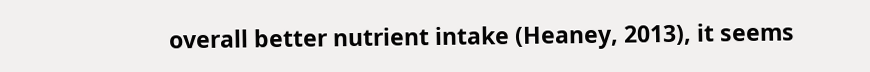overall better nutrient intake (Heaney, 2013), it seems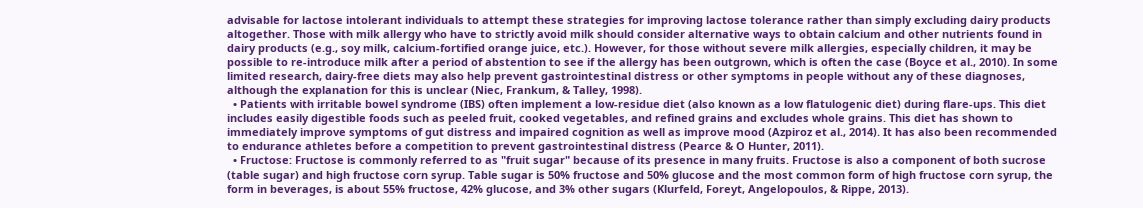advisable for lactose intolerant individuals to attempt these strategies for improving lactose tolerance rather than simply excluding dairy products altogether. Those with milk allergy who have to strictly avoid milk should consider alternative ways to obtain calcium and other nutrients found in dairy products (e.g., soy milk, calcium-fortified orange juice, etc.). However, for those without severe milk allergies, especially children, it may be possible to re-introduce milk after a period of abstention to see if the allergy has been outgrown, which is often the case (Boyce et al., 2010). In some limited research, dairy-free diets may also help prevent gastrointestinal distress or other symptoms in people without any of these diagnoses, although the explanation for this is unclear (Niec, Frankum, & Talley, 1998).
  • Patients with irritable bowel syndrome (IBS) often implement a low-residue diet (also known as a low flatulogenic diet) during flare-ups. This diet includes easily digestible foods such as peeled fruit, cooked vegetables, and refined grains and excludes whole grains. This diet has shown to immediately improve symptoms of gut distress and impaired cognition as well as improve mood (Azpiroz et al., 2014). It has also been recommended to endurance athletes before a competition to prevent gastrointestinal distress (Pearce & O Hunter, 2011).
  • Fructose: Fructose is commonly referred to as "fruit sugar" because of its presence in many fruits. Fructose is also a component of both sucrose (table sugar) and high fructose corn syrup. Table sugar is 50% fructose and 50% glucose and the most common form of high fructose corn syrup, the form in beverages, is about 55% fructose, 42% glucose, and 3% other sugars (Klurfeld, Foreyt, Angelopoulos, & Rippe, 2013).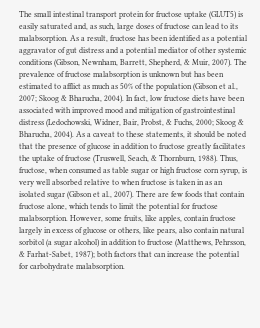The small intestinal transport protein for fructose uptake (GLUT5) is easily saturated and, as such, large doses of fructose can lead to its malabsorption. As a result, fructose has been identified as a potential aggravator of gut distress and a potential mediator of other systemic conditions (Gibson, Newnham, Barrett, Shepherd, & Muir, 2007). The prevalence of fructose malabsorption is unknown but has been estimated to afflict as much as 50% of the population (Gibson et al., 2007; Skoog & Bharucha, 2004). In fact, low fructose diets have been associated with improved mood and mitigation of gastrointestinal distress (Ledochowski, Widner, Bair, Probst, & Fuchs, 2000; Skoog & Bharucha, 2004). As a caveat to these statements, it should be noted that the presence of glucose in addition to fructose greatly facilitates the uptake of fructose (Truswell, Seach, & Thornburn, 1988). Thus, fructose, when consumed as table sugar or high fructose corn syrup, is very well absorbed relative to when fructose is taken in as an isolated sugar (Gibson et al., 2007). There are few foods that contain fructose alone, which tends to limit the potential for fructose malabsorption. However, some fruits, like apples, contain fructose largely in excess of glucose or others, like pears, also contain natural sorbitol (a sugar alcohol) in addition to fructose (Matthews, Pehrsson, & Farhat-Sabet, 1987); both factors that can increase the potential for carbohydrate malabsorption.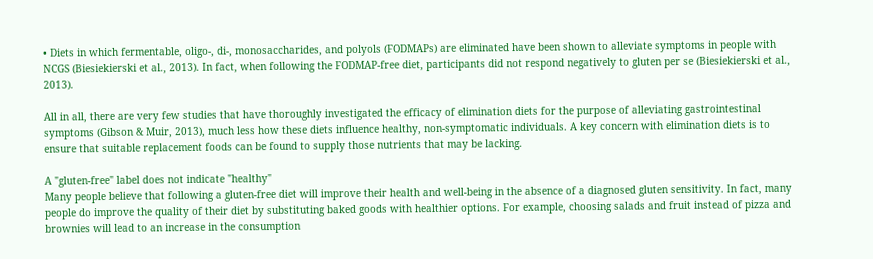• Diets in which fermentable, oligo-, di-, monosaccharides, and polyols (FODMAPs) are eliminated have been shown to alleviate symptoms in people with NCGS (Biesiekierski et al., 2013). In fact, when following the FODMAP-free diet, participants did not respond negatively to gluten per se (Biesiekierski et al., 2013).

All in all, there are very few studies that have thoroughly investigated the efficacy of elimination diets for the purpose of alleviating gastrointestinal symptoms (Gibson & Muir, 2013), much less how these diets influence healthy, non-symptomatic individuals. A key concern with elimination diets is to ensure that suitable replacement foods can be found to supply those nutrients that may be lacking.

A "gluten-free" label does not indicate "healthy"
Many people believe that following a gluten-free diet will improve their health and well-being in the absence of a diagnosed gluten sensitivity. In fact, many people do improve the quality of their diet by substituting baked goods with healthier options. For example, choosing salads and fruit instead of pizza and brownies will lead to an increase in the consumption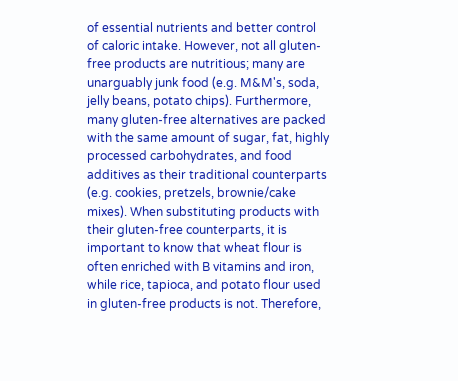of essential nutrients and better control of caloric intake. However, not all gluten-free products are nutritious; many are unarguably junk food (e.g. M&M's, soda, jelly beans, potato chips). Furthermore, many gluten-free alternatives are packed with the same amount of sugar, fat, highly processed carbohydrates, and food additives as their traditional counterparts (e.g. cookies, pretzels, brownie/cake mixes). When substituting products with their gluten-free counterparts, it is important to know that wheat flour is often enriched with B vitamins and iron, while rice, tapioca, and potato flour used in gluten-free products is not. Therefore,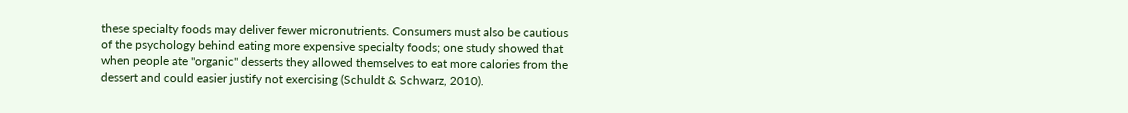these specialty foods may deliver fewer micronutrients. Consumers must also be cautious of the psychology behind eating more expensive specialty foods; one study showed that when people ate "organic" desserts they allowed themselves to eat more calories from the dessert and could easier justify not exercising (Schuldt & Schwarz, 2010).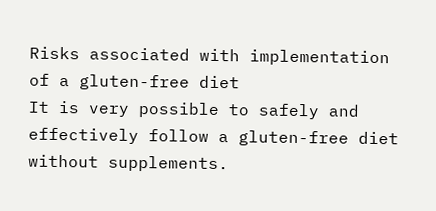Risks associated with implementation of a gluten-free diet
It is very possible to safely and effectively follow a gluten-free diet without supplements.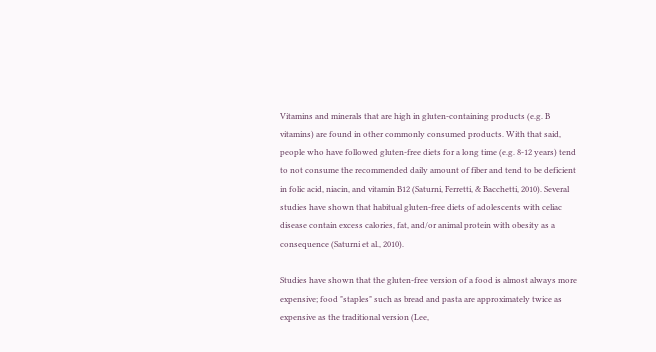Vitamins and minerals that are high in gluten-containing products (e.g. B vitamins) are found in other commonly consumed products. With that said, people who have followed gluten-free diets for a long time (e.g. 8-12 years) tend to not consume the recommended daily amount of fiber and tend to be deficient in folic acid, niacin, and vitamin B12 (Saturni, Ferretti, & Bacchetti, 2010). Several studies have shown that habitual gluten-free diets of adolescents with celiac disease contain excess calories, fat, and/or animal protein with obesity as a consequence (Saturni et al., 2010).

Studies have shown that the gluten-free version of a food is almost always more expensive; food "staples" such as bread and pasta are approximately twice as expensive as the traditional version (Lee,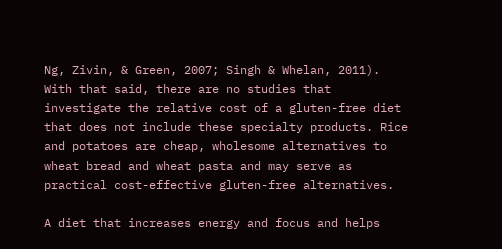Ng, Zivin, & Green, 2007; Singh & Whelan, 2011). With that said, there are no studies that investigate the relative cost of a gluten-free diet that does not include these specialty products. Rice and potatoes are cheap, wholesome alternatives to wheat bread and wheat pasta and may serve as practical cost-effective gluten-free alternatives.

A diet that increases energy and focus and helps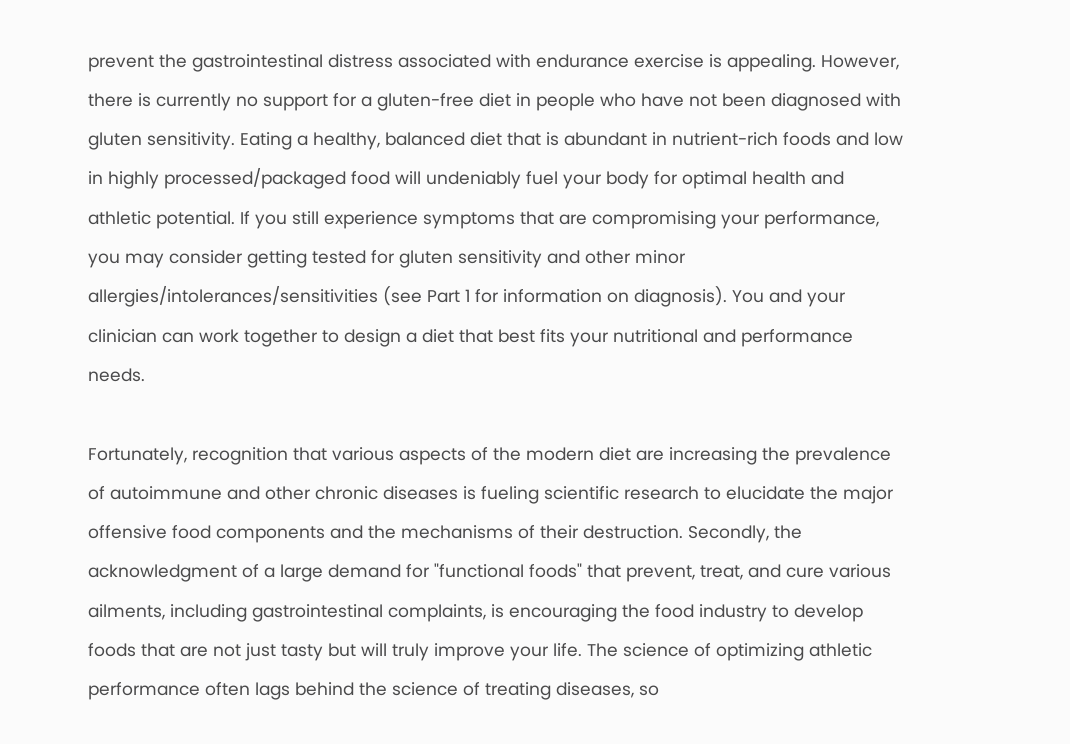prevent the gastrointestinal distress associated with endurance exercise is appealing. However, there is currently no support for a gluten-free diet in people who have not been diagnosed with gluten sensitivity. Eating a healthy, balanced diet that is abundant in nutrient-rich foods and low in highly processed/packaged food will undeniably fuel your body for optimal health and athletic potential. If you still experience symptoms that are compromising your performance, you may consider getting tested for gluten sensitivity and other minor allergies/intolerances/sensitivities (see Part 1 for information on diagnosis). You and your clinician can work together to design a diet that best fits your nutritional and performance needs.

Fortunately, recognition that various aspects of the modern diet are increasing the prevalence of autoimmune and other chronic diseases is fueling scientific research to elucidate the major offensive food components and the mechanisms of their destruction. Secondly, the acknowledgment of a large demand for "functional foods" that prevent, treat, and cure various ailments, including gastrointestinal complaints, is encouraging the food industry to develop foods that are not just tasty but will truly improve your life. The science of optimizing athletic performance often lags behind the science of treating diseases, so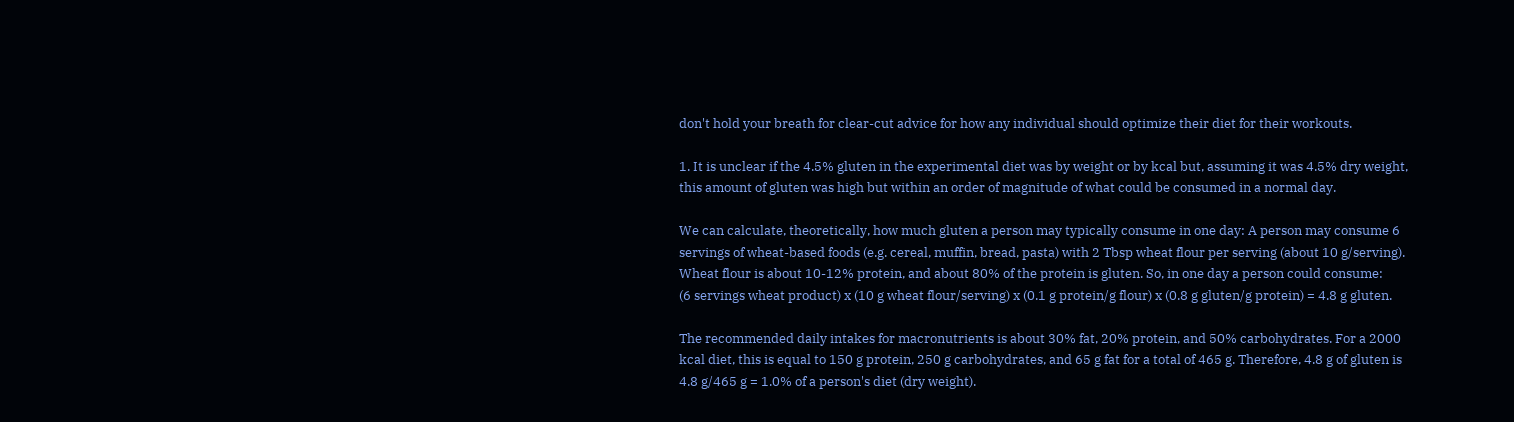don't hold your breath for clear-cut advice for how any individual should optimize their diet for their workouts.

1. It is unclear if the 4.5% gluten in the experimental diet was by weight or by kcal but, assuming it was 4.5% dry weight, this amount of gluten was high but within an order of magnitude of what could be consumed in a normal day.

We can calculate, theoretically, how much gluten a person may typically consume in one day: A person may consume 6 servings of wheat-based foods (e.g. cereal, muffin, bread, pasta) with 2 Tbsp wheat flour per serving (about 10 g/serving). Wheat flour is about 10-12% protein, and about 80% of the protein is gluten. So, in one day a person could consume:
(6 servings wheat product) x (10 g wheat flour/serving) x (0.1 g protein/g flour) x (0.8 g gluten/g protein) = 4.8 g gluten.

The recommended daily intakes for macronutrients is about 30% fat, 20% protein, and 50% carbohydrates. For a 2000 kcal diet, this is equal to 150 g protein, 250 g carbohydrates, and 65 g fat for a total of 465 g. Therefore, 4.8 g of gluten is 4.8 g/465 g = 1.0% of a person's diet (dry weight).